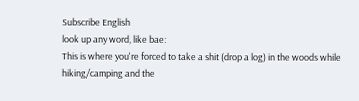Subscribe English
look up any word, like bae:
This is where you're forced to take a shit (drop a log) in the woods while hiking/camping and the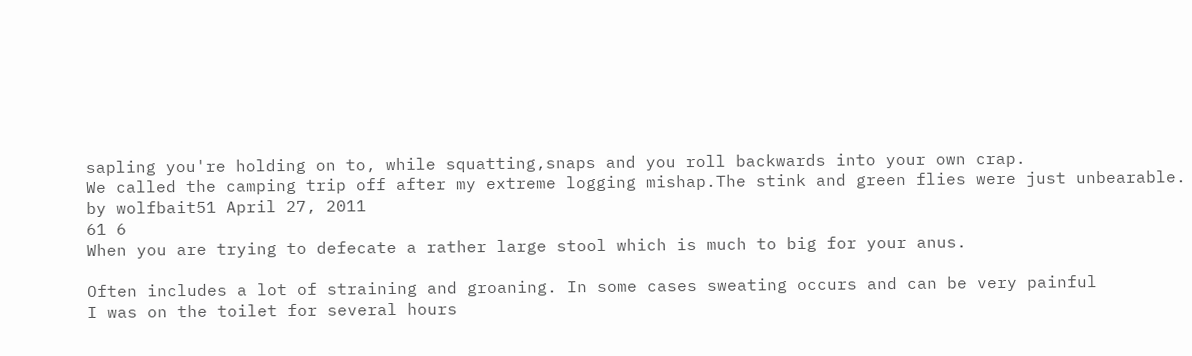sapling you're holding on to, while squatting,snaps and you roll backwards into your own crap.
We called the camping trip off after my extreme logging mishap.The stink and green flies were just unbearable.
by wolfbait51 April 27, 2011
61 6
When you are trying to defecate a rather large stool which is much to big for your anus.

Often includes a lot of straining and groaning. In some cases sweating occurs and can be very painful
I was on the toilet for several hours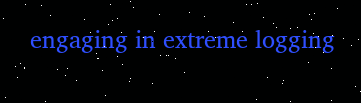engaging in extreme logging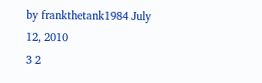by frankthetank1984 July 12, 2010
3 2